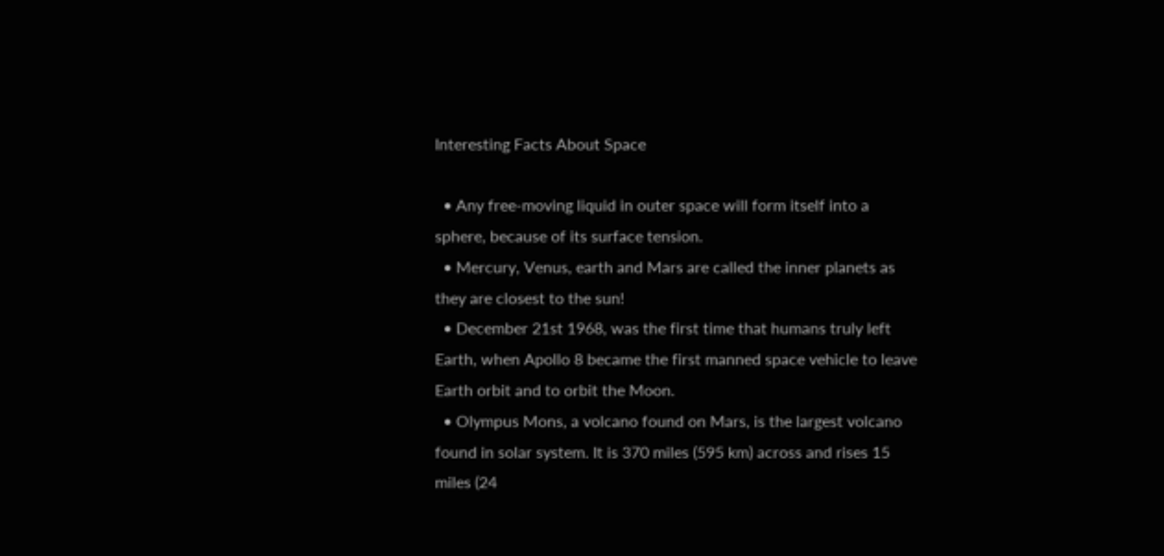Interesting Facts About Space

  • Any free-moving liquid in outer space will form itself into a sphere, because of its surface tension.
  • Mercury, Venus, earth and Mars are called the inner planets as they are closest to the sun!
  • December 21st 1968, was the first time that humans truly left Earth, when Apollo 8 became the first manned space vehicle to leave Earth orbit and to orbit the Moon.
  • Olympus Mons, a volcano found on Mars, is the largest volcano found in solar system. It is 370 miles (595 km) across and rises 15 miles (24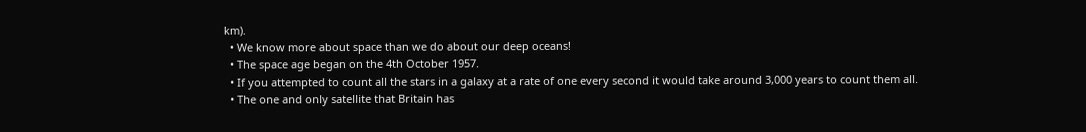km).
  • We know more about space than we do about our deep oceans!
  • The space age began on the 4th October 1957.
  • If you attempted to count all the stars in a galaxy at a rate of one every second it would take around 3,000 years to count them all.
  • The one and only satellite that Britain has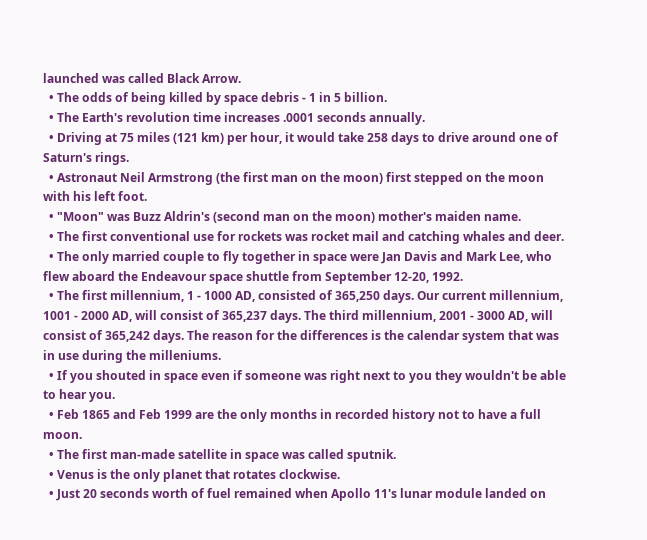launched was called Black Arrow.
  • The odds of being killed by space debris - 1 in 5 billion.
  • The Earth's revolution time increases .0001 seconds annually.
  • Driving at 75 miles (121 km) per hour, it would take 258 days to drive around one of Saturn's rings.
  • Astronaut Neil Armstrong (the first man on the moon) first stepped on the moon with his left foot.
  • "Moon" was Buzz Aldrin's (second man on the moon) mother's maiden name.
  • The first conventional use for rockets was rocket mail and catching whales and deer.
  • The only married couple to fly together in space were Jan Davis and Mark Lee, who flew aboard the Endeavour space shuttle from September 12-20, 1992.
  • The first millennium, 1 - 1000 AD, consisted of 365,250 days. Our current millennium, 1001 - 2000 AD, will consist of 365,237 days. The third millennium, 2001 - 3000 AD, will consist of 365,242 days. The reason for the differences is the calendar system that was in use during the milleniums.
  • If you shouted in space even if someone was right next to you they wouldn't be able to hear you.
  • Feb 1865 and Feb 1999 are the only months in recorded history not to have a full moon.
  • The first man-made satellite in space was called sputnik.
  • Venus is the only planet that rotates clockwise.
  • Just 20 seconds worth of fuel remained when Apollo 11's lunar module landed on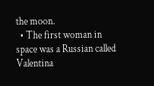the moon.
  • The first woman in space was a Russian called Valentina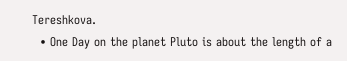Tereshkova.
  • One Day on the planet Pluto is about the length of a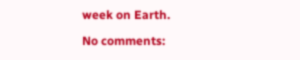week on Earth.

No comments: